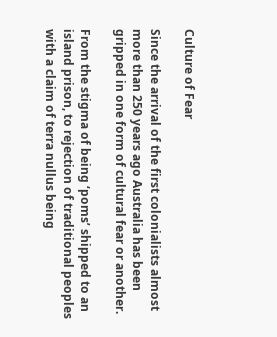Culture of Fear

Since the arrival of the first colonialists almost more than 250 years ago Australia has been gripped in one form of cultural fear or another.

From the stigma of being ‘poms’ shipped to an island prison, to rejection of traditional peoples with a claim of terra nullus being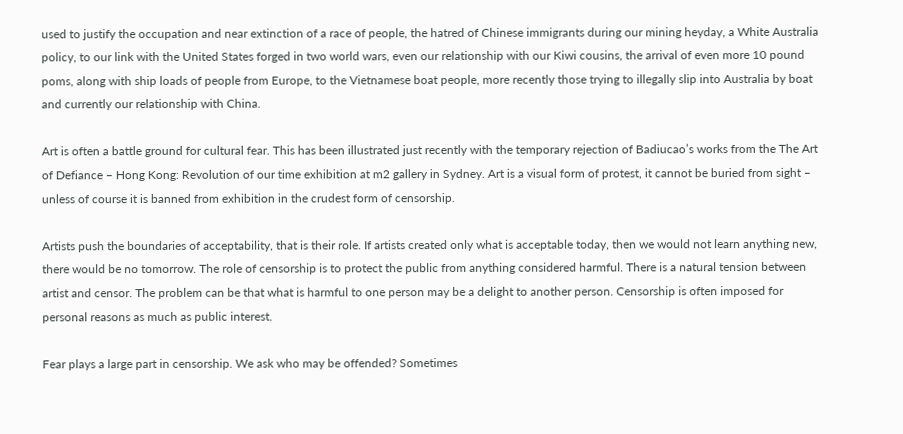used to justify the occupation and near extinction of a race of people, the hatred of Chinese immigrants during our mining heyday, a White Australia policy, to our link with the United States forged in two world wars, even our relationship with our Kiwi cousins, the arrival of even more 10 pound poms, along with ship loads of people from Europe, to the Vietnamese boat people, more recently those trying to illegally slip into Australia by boat and currently our relationship with China.

Art is often a battle ground for cultural fear. This has been illustrated just recently with the temporary rejection of Badiucao’s works from the The Art of Defiance – Hong Kong: Revolution of our time exhibition at m2 gallery in Sydney. Art is a visual form of protest, it cannot be buried from sight – unless of course it is banned from exhibition in the crudest form of censorship.

Artists push the boundaries of acceptability, that is their role. If artists created only what is acceptable today, then we would not learn anything new, there would be no tomorrow. The role of censorship is to protect the public from anything considered harmful. There is a natural tension between artist and censor. The problem can be that what is harmful to one person may be a delight to another person. Censorship is often imposed for personal reasons as much as public interest.

Fear plays a large part in censorship. We ask who may be offended? Sometimes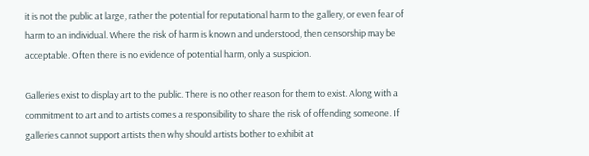it is not the public at large, rather the potential for reputational harm to the gallery, or even fear of harm to an individual. Where the risk of harm is known and understood, then censorship may be acceptable. Often there is no evidence of potential harm, only a suspicion.

Galleries exist to display art to the public. There is no other reason for them to exist. Along with a commitment to art and to artists comes a responsibility to share the risk of offending someone. If galleries cannot support artists then why should artists bother to exhibit at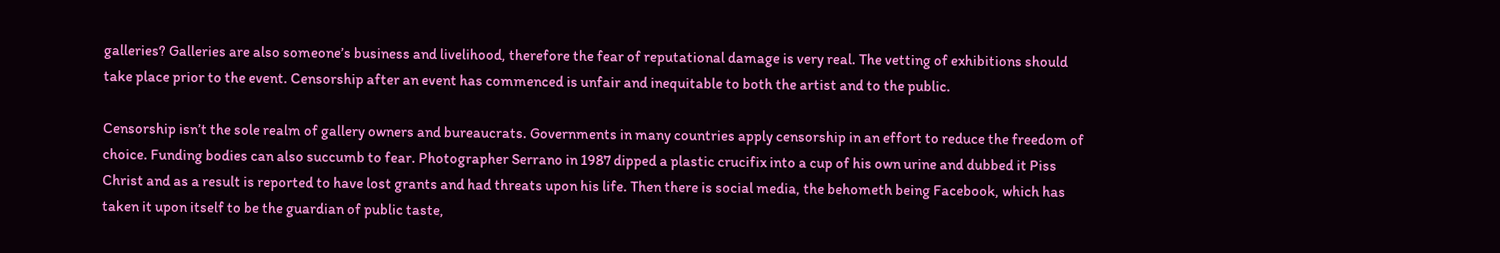galleries? Galleries are also someone’s business and livelihood, therefore the fear of reputational damage is very real. The vetting of exhibitions should take place prior to the event. Censorship after an event has commenced is unfair and inequitable to both the artist and to the public.

Censorship isn’t the sole realm of gallery owners and bureaucrats. Governments in many countries apply censorship in an effort to reduce the freedom of choice. Funding bodies can also succumb to fear. Photographer Serrano in 1987 dipped a plastic crucifix into a cup of his own urine and dubbed it Piss Christ and as a result is reported to have lost grants and had threats upon his life. Then there is social media, the behometh being Facebook, which has taken it upon itself to be the guardian of public taste,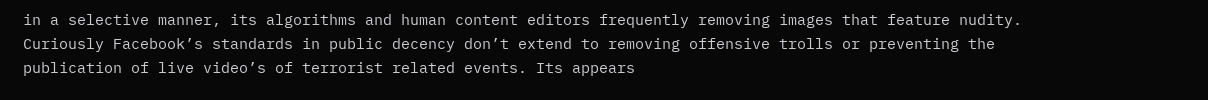in a selective manner, its algorithms and human content editors frequently removing images that feature nudity. Curiously Facebook’s standards in public decency don’t extend to removing offensive trolls or preventing the publication of live video’s of terrorist related events. Its appears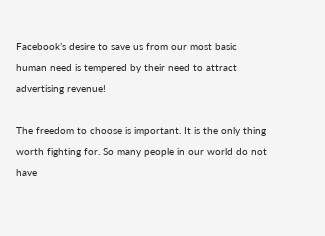Facebook’s desire to save us from our most basic human need is tempered by their need to attract advertising revenue!

The freedom to choose is important. It is the only thing worth fighting for. So many people in our world do not have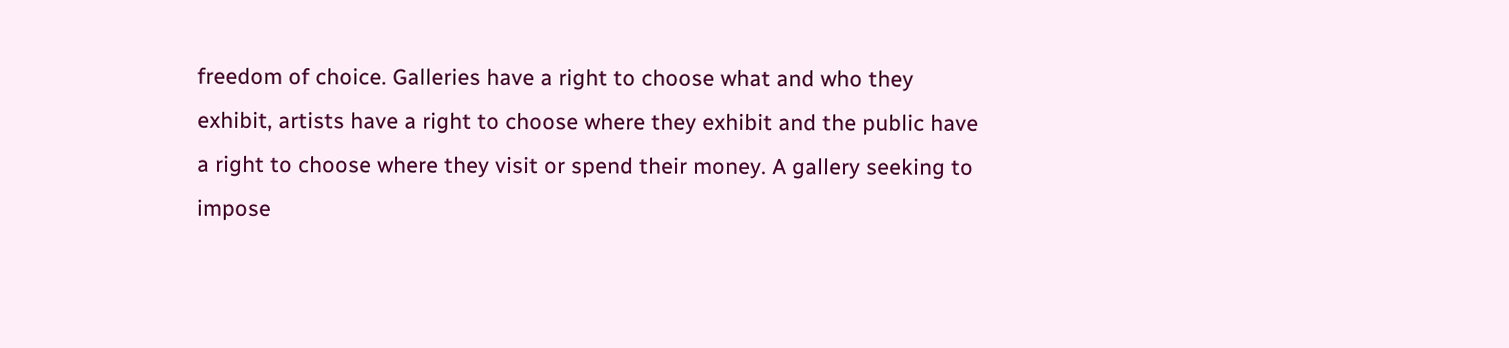freedom of choice. Galleries have a right to choose what and who they exhibit, artists have a right to choose where they exhibit and the public have a right to choose where they visit or spend their money. A gallery seeking to impose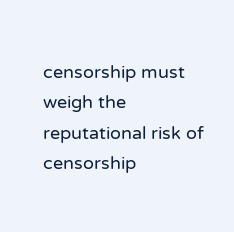censorship must weigh the reputational risk of censorship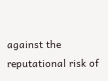against the reputational risk of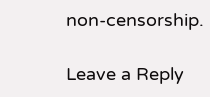non-censorship.

Leave a Reply